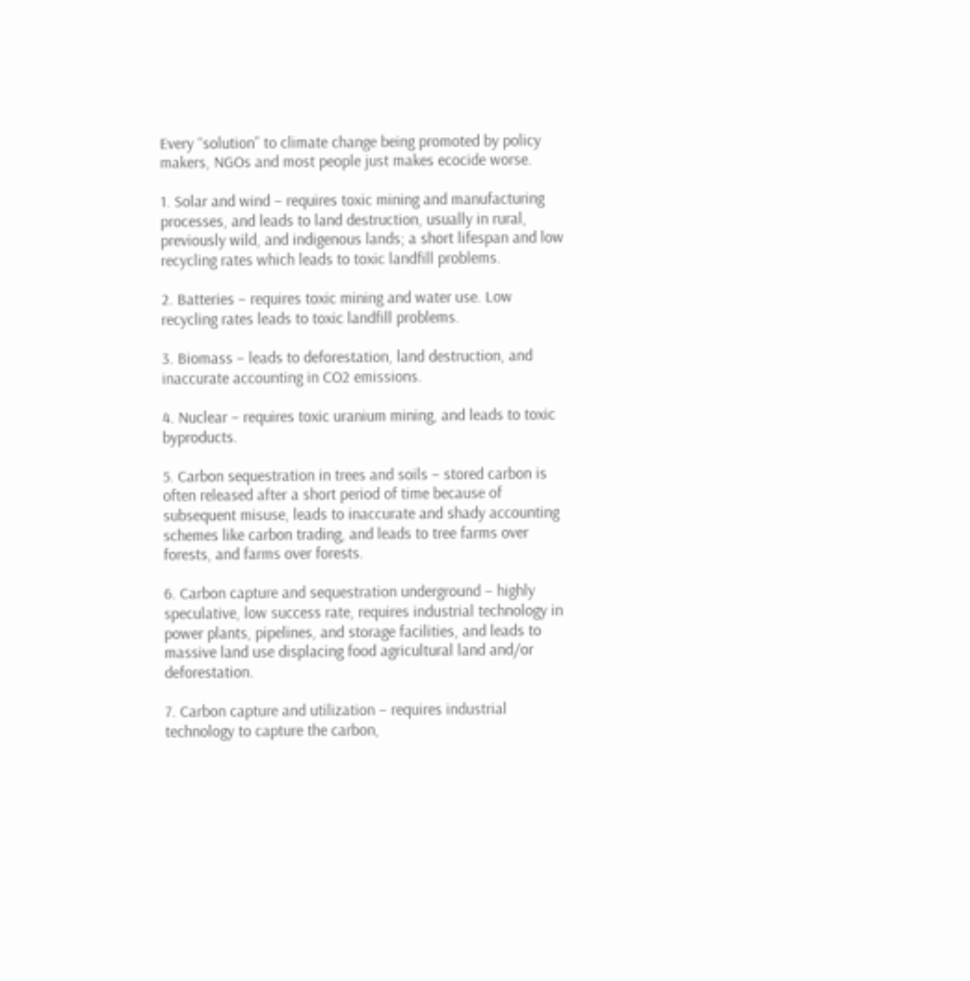Every “solution” to climate change being promoted by policy makers, NGOs and most people just makes ecocide worse.

1. Solar and wind – requires toxic mining and manufacturing processes, and leads to land destruction, usually in rural, previously wild, and indigenous lands; a short lifespan and low recycling rates which leads to toxic landfill problems.

2. Batteries – requires toxic mining and water use. Low recycling rates leads to toxic landfill problems.

3. Biomass – leads to deforestation, land destruction, and inaccurate accounting in CO2 emissions.

4. Nuclear – requires toxic uranium mining, and leads to toxic byproducts.

5. Carbon sequestration in trees and soils – stored carbon is often released after a short period of time because of subsequent misuse, leads to inaccurate and shady accounting schemes like carbon trading, and leads to tree farms over forests, and farms over forests.

6. Carbon capture and sequestration underground – highly speculative, low success rate, requires industrial technology in power plants, pipelines, and storage facilities, and leads to massive land use displacing food agricultural land and/or deforestation.

7. Carbon capture and utilization – requires industrial technology to capture the carbon,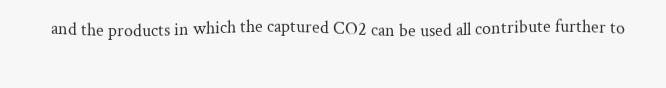and the products in which the captured CO2 can be used all contribute further to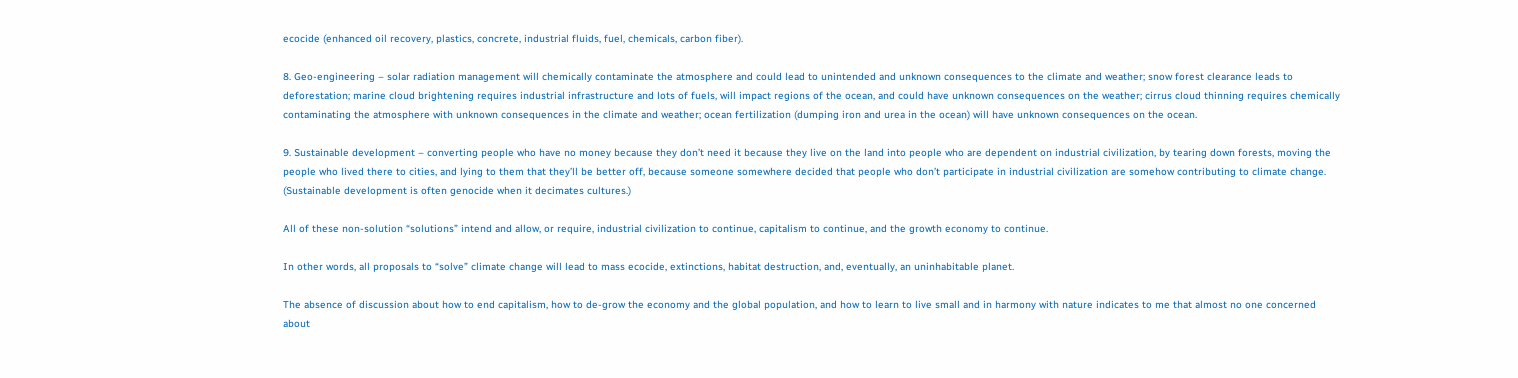ecocide (enhanced oil recovery, plastics, concrete, industrial fluids, fuel, chemicals, carbon fiber).

8. Geo-engineering – solar radiation management will chemically contaminate the atmosphere and could lead to unintended and unknown consequences to the climate and weather; snow forest clearance leads to deforestation; marine cloud brightening requires industrial infrastructure and lots of fuels, will impact regions of the ocean, and could have unknown consequences on the weather; cirrus cloud thinning requires chemically contaminating the atmosphere with unknown consequences in the climate and weather; ocean fertilization (dumping iron and urea in the ocean) will have unknown consequences on the ocean.

9. Sustainable development – converting people who have no money because they don’t need it because they live on the land into people who are dependent on industrial civilization, by tearing down forests, moving the people who lived there to cities, and lying to them that they’ll be better off, because someone somewhere decided that people who don’t participate in industrial civilization are somehow contributing to climate change. (Sustainable development is often genocide when it decimates cultures.)

All of these non-solution “solutions” intend and allow, or require, industrial civilization to continue, capitalism to continue, and the growth economy to continue.

In other words, all proposals to “solve” climate change will lead to mass ecocide, extinctions, habitat destruction, and, eventually, an uninhabitable planet.

The absence of discussion about how to end capitalism, how to de-grow the economy and the global population, and how to learn to live small and in harmony with nature indicates to me that almost no one concerned about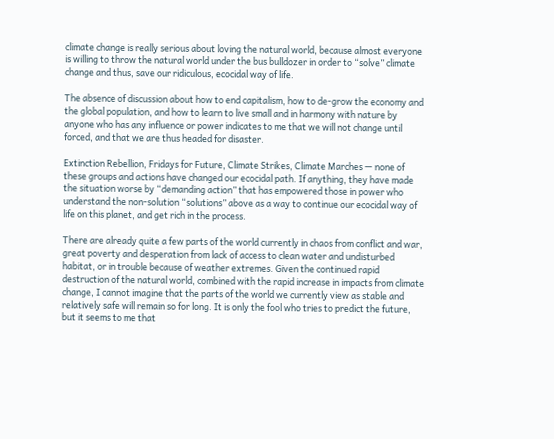climate change is really serious about loving the natural world, because almost everyone is willing to throw the natural world under the bus bulldozer in order to “solve” climate change and thus, save our ridiculous, ecocidal way of life.

The absence of discussion about how to end capitalism, how to de-grow the economy and the global population, and how to learn to live small and in harmony with nature by anyone who has any influence or power indicates to me that we will not change until forced, and that we are thus headed for disaster.

Extinction Rebellion, Fridays for Future, Climate Strikes, Climate Marches — none of these groups and actions have changed our ecocidal path. If anything, they have made the situation worse by “demanding action” that has empowered those in power who understand the non-solution “solutions” above as a way to continue our ecocidal way of life on this planet, and get rich in the process.

There are already quite a few parts of the world currently in chaos from conflict and war, great poverty and desperation from lack of access to clean water and undisturbed habitat, or in trouble because of weather extremes. Given the continued rapid destruction of the natural world, combined with the rapid increase in impacts from climate change, I cannot imagine that the parts of the world we currently view as stable and relatively safe will remain so for long. It is only the fool who tries to predict the future, but it seems to me that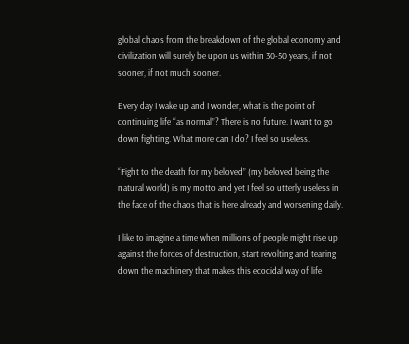global chaos from the breakdown of the global economy and civilization will surely be upon us within 30-50 years, if not sooner, if not much sooner.

Every day I wake up and I wonder, what is the point of continuing life “as normal”? There is no future. I want to go down fighting. What more can I do? I feel so useless.

“Fight to the death for my beloved” (my beloved being the natural world) is my motto and yet I feel so utterly useless in the face of the chaos that is here already and worsening daily.

I like to imagine a time when millions of people might rise up against the forces of destruction, start revolting and tearing down the machinery that makes this ecocidal way of life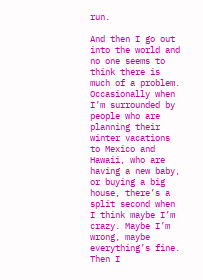run.

And then I go out into the world and no one seems to think there is much of a problem. Occasionally when I’m surrounded by people who are planning their winter vacations to Mexico and Hawaii, who are having a new baby, or buying a big house, there’s a split second when I think maybe I’m crazy. Maybe I’m wrong, maybe everything’s fine. Then I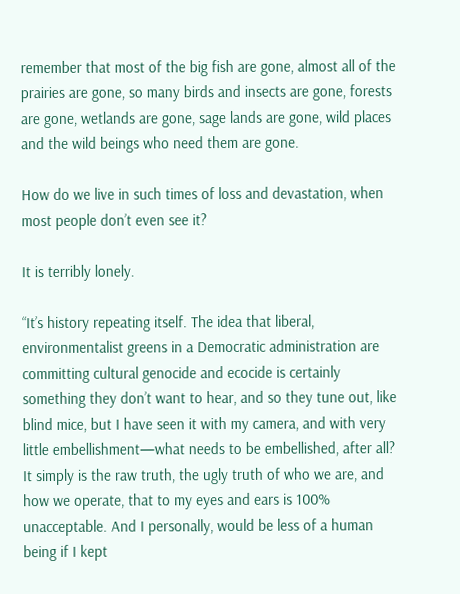remember that most of the big fish are gone, almost all of the prairies are gone, so many birds and insects are gone, forests are gone, wetlands are gone, sage lands are gone, wild places and the wild beings who need them are gone.

How do we live in such times of loss and devastation, when most people don’t even see it?

It is terribly lonely.

“It’s history repeating itself. The idea that liberal, environmentalist greens in a Democratic administration are committing cultural genocide and ecocide is certainly something they don’t want to hear, and so they tune out, like blind mice, but I have seen it with my camera, and with very little embellishment—what needs to be embellished, after all? It simply is the raw truth, the ugly truth of who we are, and how we operate, that to my eyes and ears is 100% unacceptable. And I personally, would be less of a human being if I kept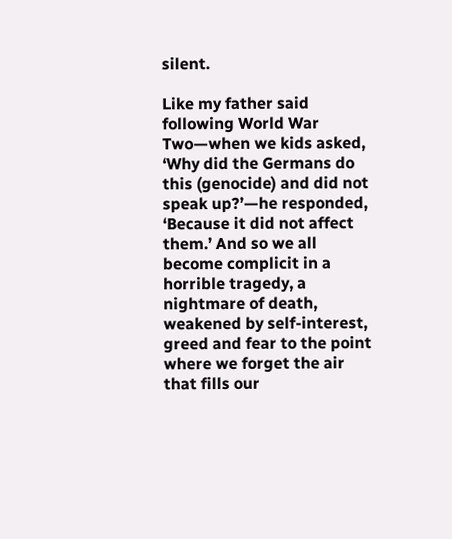silent.

Like my father said following World War Two—when we kids asked, ‘Why did the Germans do this (genocide) and did not speak up?’—he responded, ‘Because it did not affect them.’ And so we all become complicit in a horrible tragedy, a nightmare of death, weakened by self-interest, greed and fear to the point where we forget the air that fills our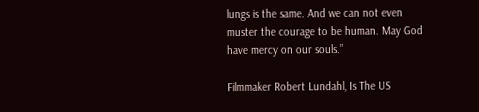lungs is the same. And we can not even muster the courage to be human. May God have mercy on our souls.”

Filmmaker Robert Lundahl, Is The US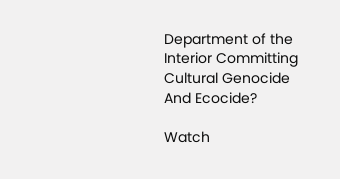Department of the Interior Committing Cultural Genocide And Ecocide?

Watch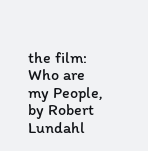the film: Who are my People, by Robert Lundahl